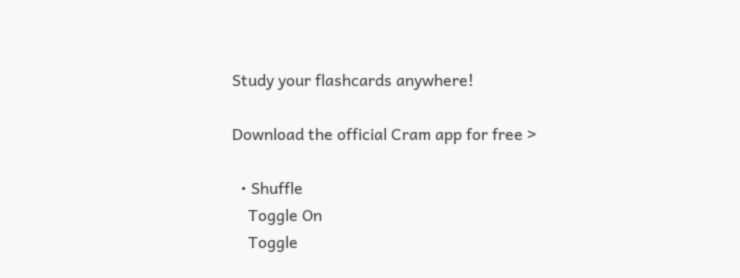Study your flashcards anywhere!

Download the official Cram app for free >

  • Shuffle
    Toggle On
    Toggle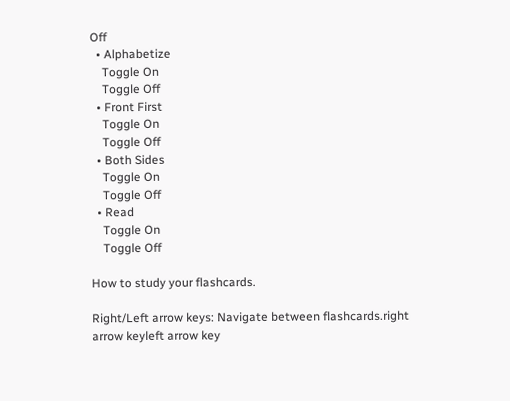Off
  • Alphabetize
    Toggle On
    Toggle Off
  • Front First
    Toggle On
    Toggle Off
  • Both Sides
    Toggle On
    Toggle Off
  • Read
    Toggle On
    Toggle Off

How to study your flashcards.

Right/Left arrow keys: Navigate between flashcards.right arrow keyleft arrow key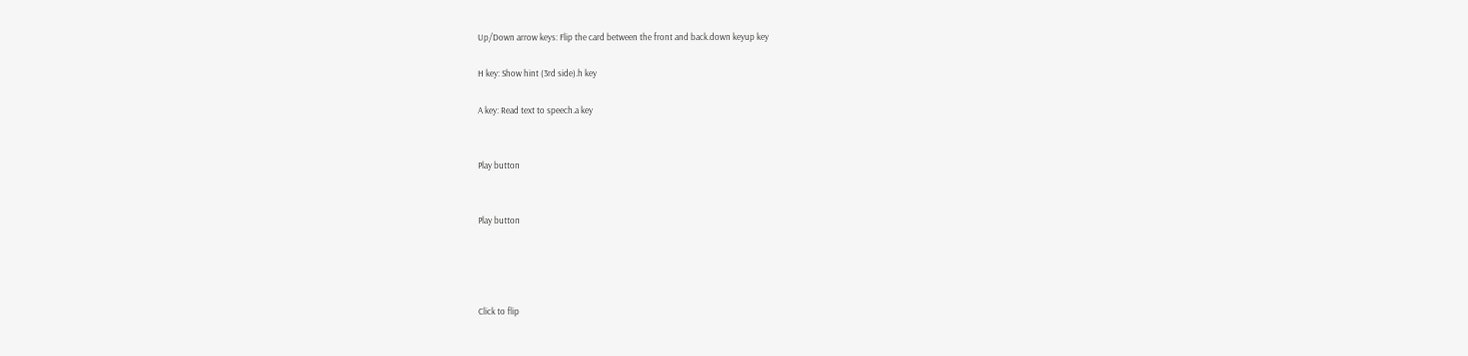Up/Down arrow keys: Flip the card between the front and back.down keyup key

H key: Show hint (3rd side).h key

A key: Read text to speech.a key


Play button


Play button




Click to flip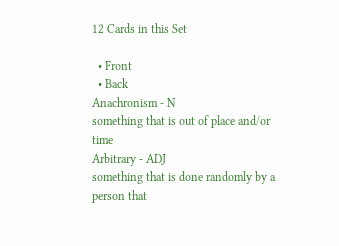12 Cards in this Set

  • Front
  • Back
Anachronism - N
something that is out of place and/or time
Arbitrary - ADJ
something that is done randomly by a person that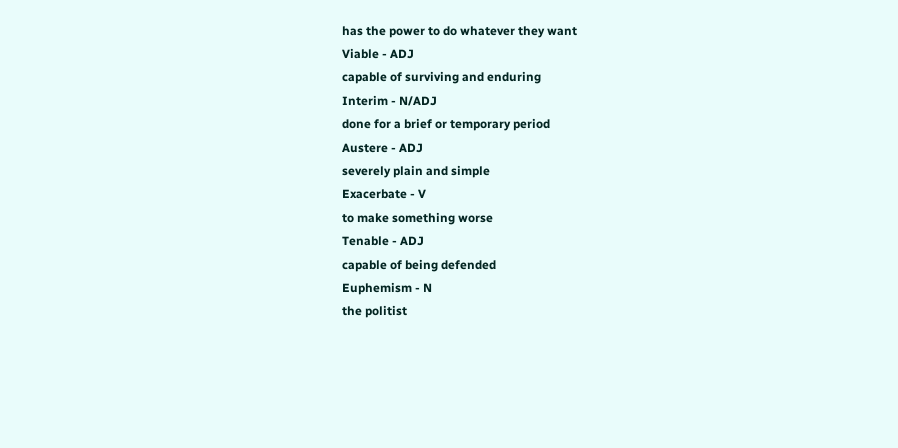has the power to do whatever they want
Viable - ADJ
capable of surviving and enduring
Interim - N/ADJ
done for a brief or temporary period
Austere - ADJ
severely plain and simple
Exacerbate - V
to make something worse
Tenable - ADJ
capable of being defended
Euphemism - N
the politist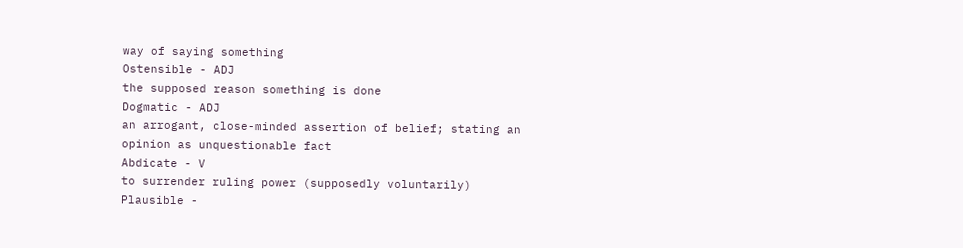way of saying something
Ostensible - ADJ
the supposed reason something is done
Dogmatic - ADJ
an arrogant, close-minded assertion of belief; stating an opinion as unquestionable fact
Abdicate - V
to surrender ruling power (supposedly voluntarily)
Plausible -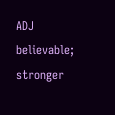ADJ
believable; stronger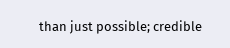than just possible; credible